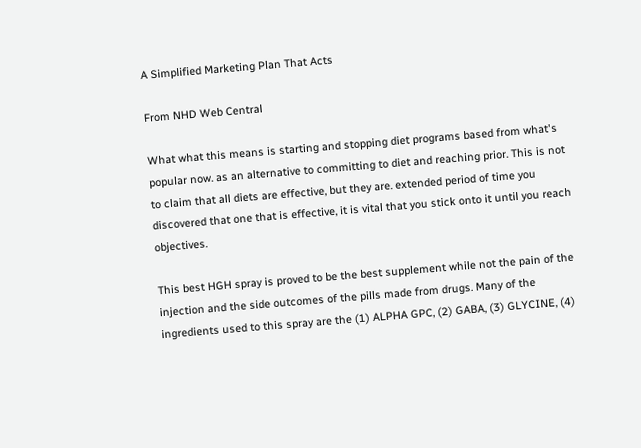A Simplified Marketing Plan That Acts

From NHD Web Central

What what this means is starting and stopping diet programs based from what's popular now. as an alternative to committing to diet and reaching prior. This is not to claim that all diets are effective, but they are. extended period of time you discovered that one that is effective, it is vital that you stick onto it until you reach objectives.

This best HGH spray is proved to be the best supplement while not the pain of the injection and the side outcomes of the pills made from drugs. Many of the ingredients used to this spray are the (1) ALPHA GPC, (2) GABA, (3) GLYCINE, (4)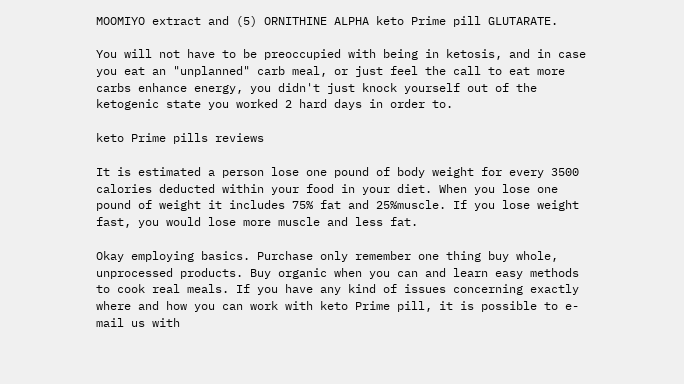MOOMIYO extract and (5) ORNITHINE ALPHA keto Prime pill GLUTARATE.

You will not have to be preoccupied with being in ketosis, and in case you eat an "unplanned" carb meal, or just feel the call to eat more carbs enhance energy, you didn't just knock yourself out of the ketogenic state you worked 2 hard days in order to.

keto Prime pills reviews

It is estimated a person lose one pound of body weight for every 3500 calories deducted within your food in your diet. When you lose one pound of weight it includes 75% fat and 25%muscle. If you lose weight fast, you would lose more muscle and less fat.

Okay employing basics. Purchase only remember one thing buy whole, unprocessed products. Buy organic when you can and learn easy methods to cook real meals. If you have any kind of issues concerning exactly where and how you can work with keto Prime pill, it is possible to e-mail us with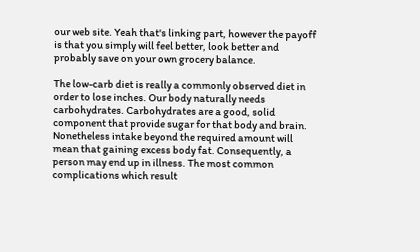our web site. Yeah that's linking part, however the payoff is that you simply will feel better, look better and probably save on your own grocery balance.

The low-carb diet is really a commonly observed diet in order to lose inches. Our body naturally needs carbohydrates. Carbohydrates are a good, solid component that provide sugar for that body and brain. Nonetheless intake beyond the required amount will mean that gaining excess body fat. Consequently, a person may end up in illness. The most common complications which result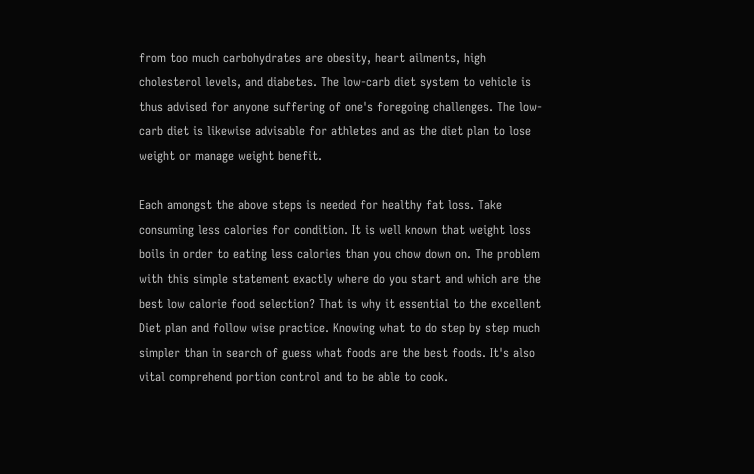from too much carbohydrates are obesity, heart ailments, high cholesterol levels, and diabetes. The low-carb diet system to vehicle is thus advised for anyone suffering of one's foregoing challenges. The low-carb diet is likewise advisable for athletes and as the diet plan to lose weight or manage weight benefit.

Each amongst the above steps is needed for healthy fat loss. Take consuming less calories for condition. It is well known that weight loss boils in order to eating less calories than you chow down on. The problem with this simple statement exactly where do you start and which are the best low calorie food selection? That is why it essential to the excellent Diet plan and follow wise practice. Knowing what to do step by step much simpler than in search of guess what foods are the best foods. It's also vital comprehend portion control and to be able to cook.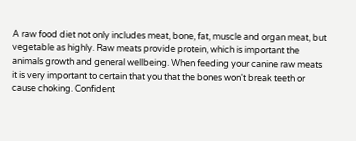A raw food diet not only includes meat, bone, fat, muscle and organ meat, but vegetable as highly. Raw meats provide protein, which is important the animals growth and general wellbeing. When feeding your canine raw meats it is very important to certain that you that the bones won't break teeth or cause choking. Confident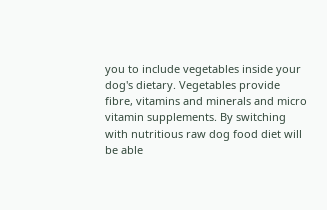you to include vegetables inside your dog's dietary. Vegetables provide fibre, vitamins and minerals and micro vitamin supplements. By switching with nutritious raw dog food diet will be able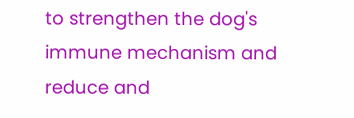to strengthen the dog's immune mechanism and reduce and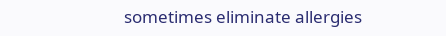sometimes eliminate allergies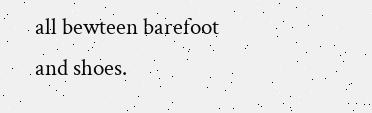all bewteen barefoot and shoes.